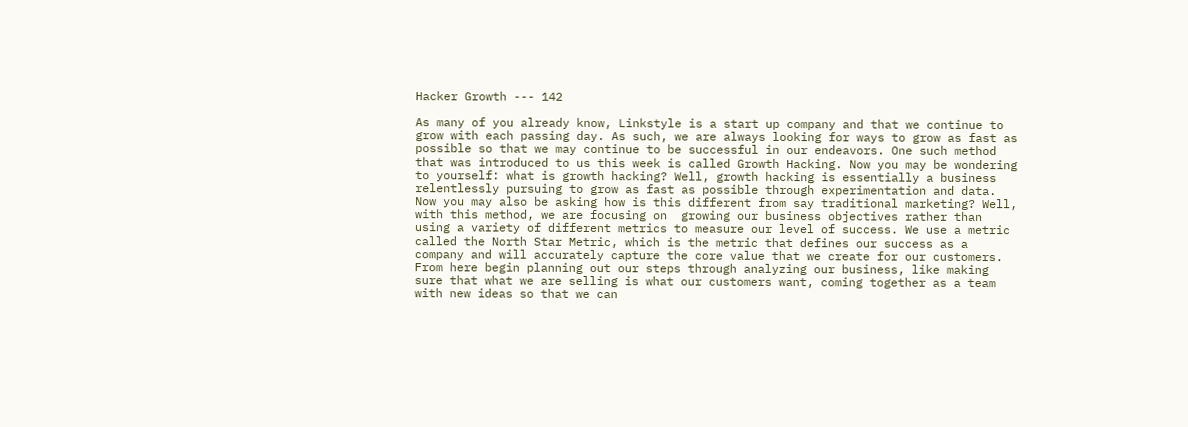Hacker Growth --- 142

As many of you already know, Linkstyle is a start up company and that we continue to grow with each passing day. As such, we are always looking for ways to grow as fast as possible so that we may continue to be successful in our endeavors. One such method that was introduced to us this week is called Growth Hacking. Now you may be wondering to yourself: what is growth hacking? Well, growth hacking is essentially a business relentlessly pursuing to grow as fast as possible through experimentation and data. Now you may also be asking how is this different from say traditional marketing? Well, with this method, we are focusing on  growing our business objectives rather than using a variety of different metrics to measure our level of success. We use a metric called the North Star Metric, which is the metric that defines our success as a company and will accurately capture the core value that we create for our customers. From here begin planning out our steps through analyzing our business, like making sure that what we are selling is what our customers want, coming together as a team with new ideas so that we can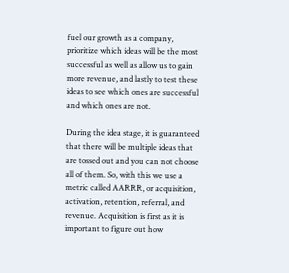fuel our growth as a company, prioritize which ideas will be the most successful as well as allow us to gain more revenue, and lastly to test these ideas to see which ones are successful and which ones are not.

During the idea stage, it is guaranteed that there will be multiple ideas that are tossed out and you can not choose all of them. So, with this we use a metric called AARRR, or acquisition, activation, retention, referral, and revenue. Acquisition is first as it is important to figure out how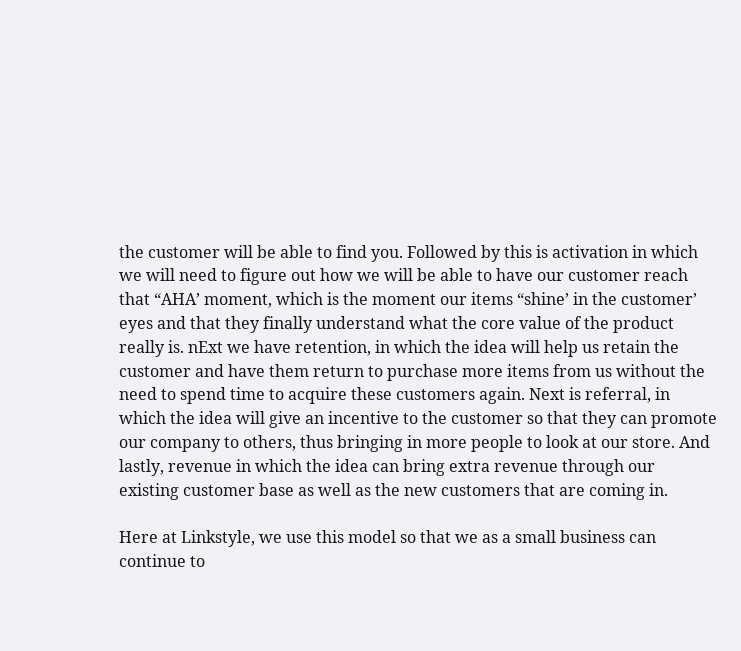the customer will be able to find you. Followed by this is activation in which we will need to figure out how we will be able to have our customer reach that “AHA’ moment, which is the moment our items “shine’ in the customer’ eyes and that they finally understand what the core value of the product really is. nExt we have retention, in which the idea will help us retain the customer and have them return to purchase more items from us without the need to spend time to acquire these customers again. Next is referral, in which the idea will give an incentive to the customer so that they can promote our company to others, thus bringing in more people to look at our store. And lastly, revenue in which the idea can bring extra revenue through our existing customer base as well as the new customers that are coming in.

Here at Linkstyle, we use this model so that we as a small business can continue to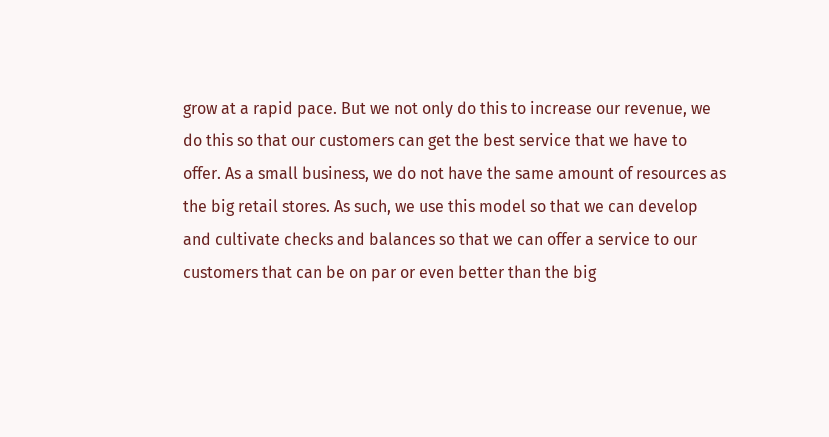grow at a rapid pace. But we not only do this to increase our revenue, we do this so that our customers can get the best service that we have to offer. As a small business, we do not have the same amount of resources as the big retail stores. As such, we use this model so that we can develop and cultivate checks and balances so that we can offer a service to our customers that can be on par or even better than the big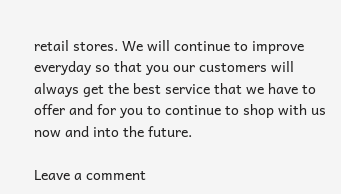retail stores. We will continue to improve everyday so that you our customers will always get the best service that we have to offer and for you to continue to shop with us now and into the future.

Leave a comment